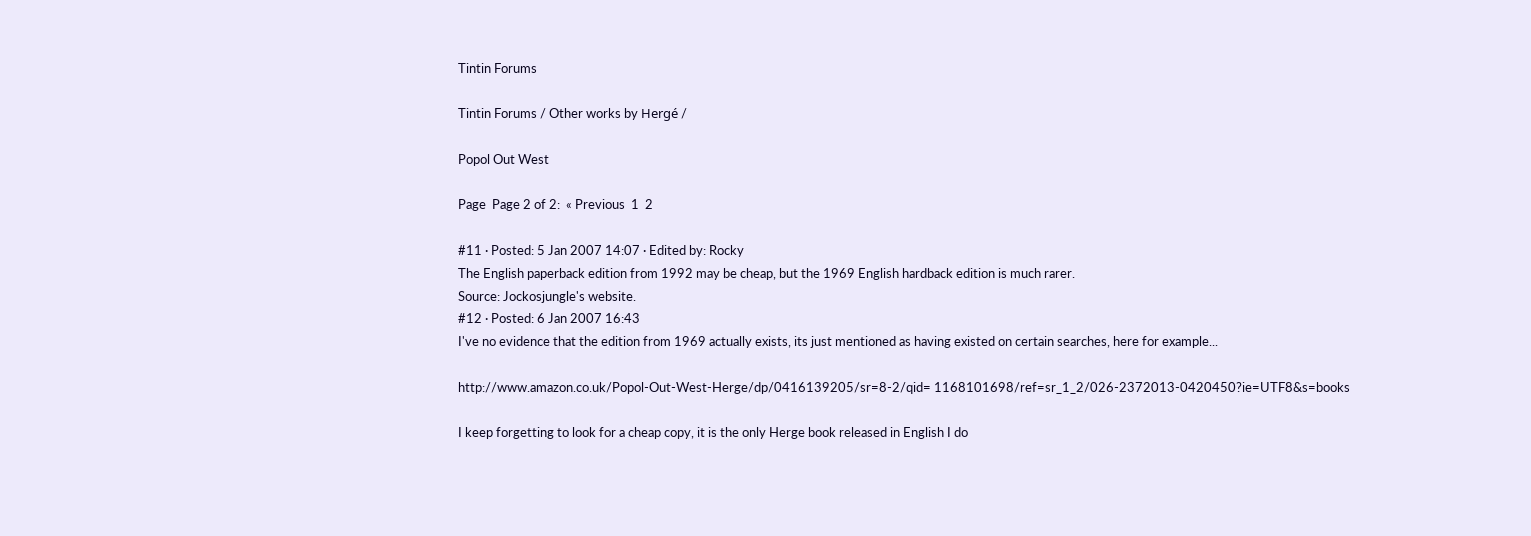Tintin Forums

Tintin Forums / Other works by Hergé /

Popol Out West

Page  Page 2 of 2:  « Previous  1  2

#11 · Posted: 5 Jan 2007 14:07 · Edited by: Rocky
The English paperback edition from 1992 may be cheap, but the 1969 English hardback edition is much rarer.
Source: Jockosjungle's website.
#12 · Posted: 6 Jan 2007 16:43
I've no evidence that the edition from 1969 actually exists, its just mentioned as having existed on certain searches, here for example...

http://www.amazon.co.uk/Popol-Out-West-Herge/dp/0416139205/sr=8-2/qid= 1168101698/ref=sr_1_2/026-2372013-0420450?ie=UTF8&s=books

I keep forgetting to look for a cheap copy, it is the only Herge book released in English I do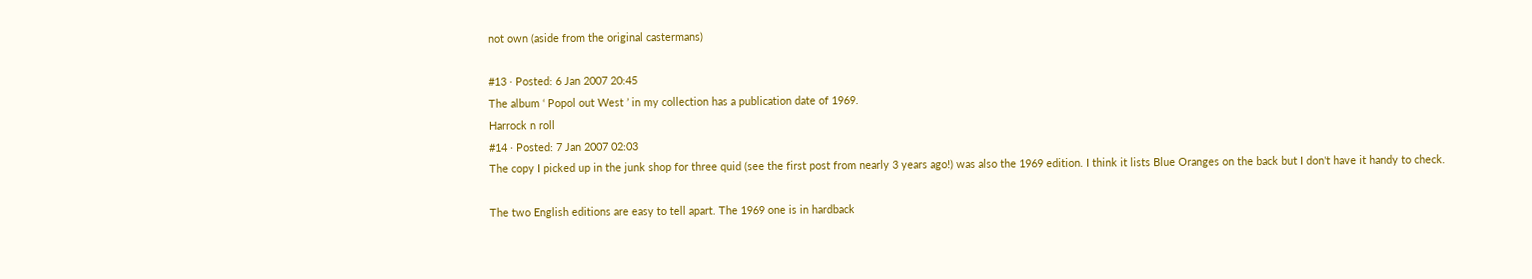not own (aside from the original castermans)

#13 · Posted: 6 Jan 2007 20:45
The album ‘ Popol out West ’ in my collection has a publication date of 1969.
Harrock n roll
#14 · Posted: 7 Jan 2007 02:03
The copy I picked up in the junk shop for three quid (see the first post from nearly 3 years ago!) was also the 1969 edition. I think it lists Blue Oranges on the back but I don't have it handy to check.

The two English editions are easy to tell apart. The 1969 one is in hardback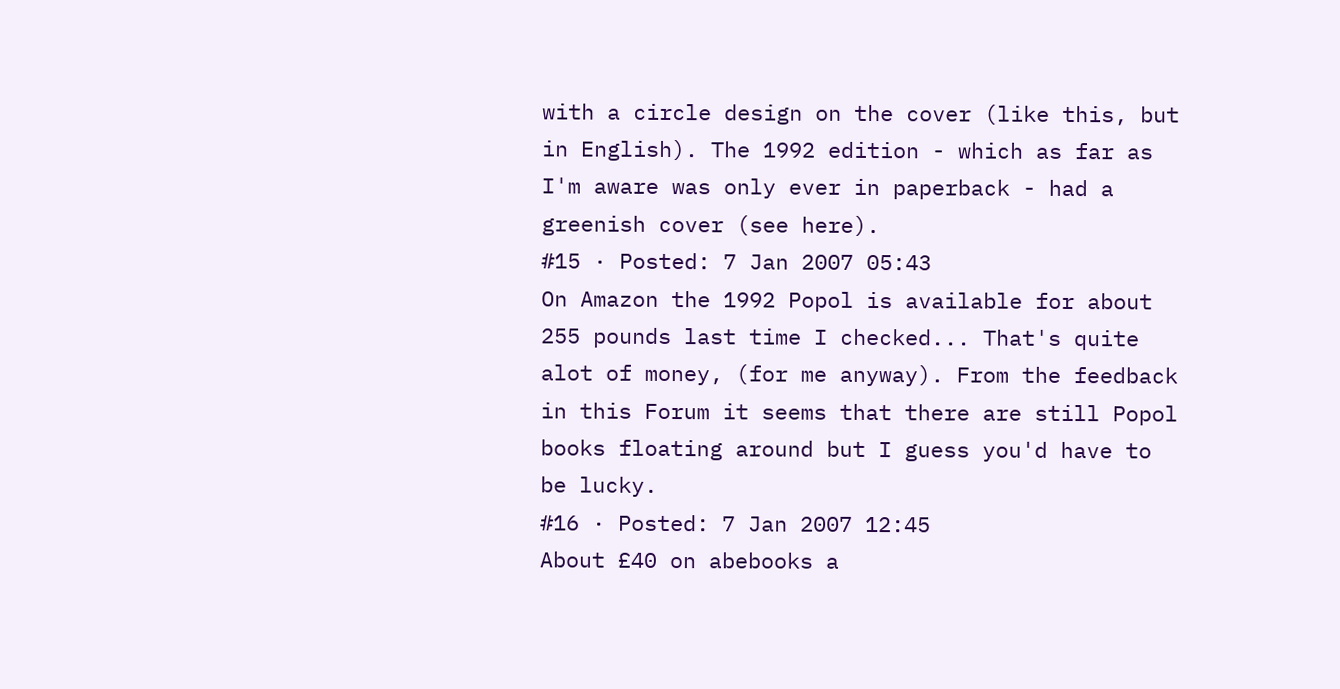with a circle design on the cover (like this, but in English). The 1992 edition - which as far as I'm aware was only ever in paperback - had a greenish cover (see here).
#15 · Posted: 7 Jan 2007 05:43
On Amazon the 1992 Popol is available for about 255 pounds last time I checked... That's quite alot of money, (for me anyway). From the feedback in this Forum it seems that there are still Popol books floating around but I guess you'd have to be lucky.
#16 · Posted: 7 Jan 2007 12:45
About £40 on abebooks a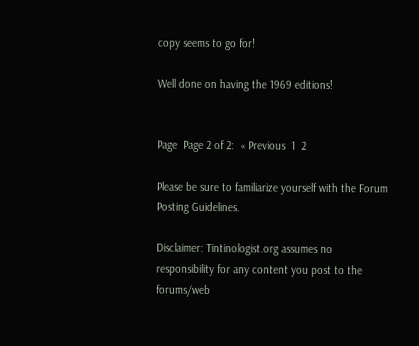copy seems to go for!

Well done on having the 1969 editions!


Page  Page 2 of 2:  « Previous  1  2

Please be sure to familiarize yourself with the Forum Posting Guidelines.

Disclaimer: Tintinologist.org assumes no responsibility for any content you post to the forums/web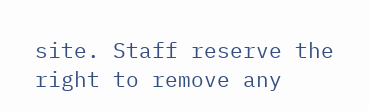site. Staff reserve the right to remove any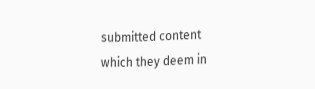submitted content which they deem in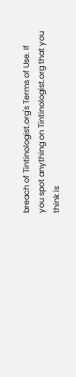breach of Tintinologist.org's Terms of Use. If you spot anything on Tintinologist.org that you think is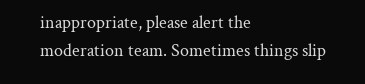inappropriate, please alert the moderation team. Sometimes things slip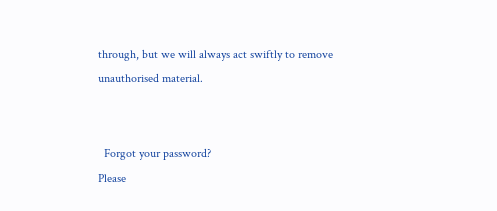through, but we will always act swiftly to remove unauthorised material.


  Forgot your password?
Please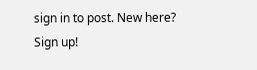sign in to post. New here? Sign up!